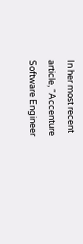In her most recent article, “Accenture Software Engineer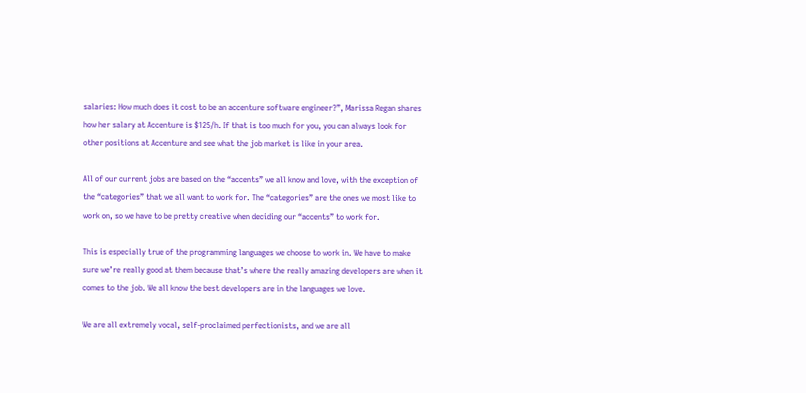salaries: How much does it cost to be an accenture software engineer?”, Marissa Regan shares how her salary at Accenture is $125/h. If that is too much for you, you can always look for other positions at Accenture and see what the job market is like in your area.

All of our current jobs are based on the “accents” we all know and love, with the exception of the “categories” that we all want to work for. The “categories” are the ones we most like to work on, so we have to be pretty creative when deciding our “accents” to work for.

This is especially true of the programming languages we choose to work in. We have to make sure we’re really good at them because that’s where the really amazing developers are when it comes to the job. We all know the best developers are in the languages we love.

We are all extremely vocal, self-proclaimed perfectionists, and we are all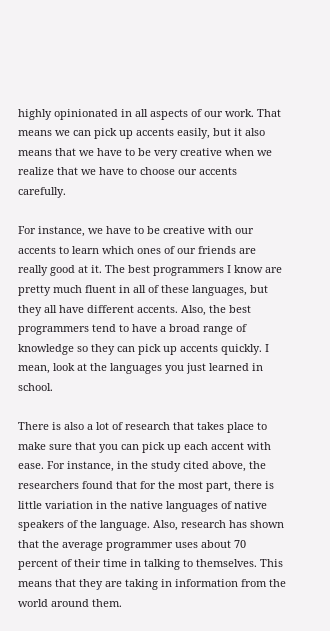highly opinionated in all aspects of our work. That means we can pick up accents easily, but it also means that we have to be very creative when we realize that we have to choose our accents carefully.

For instance, we have to be creative with our accents to learn which ones of our friends are really good at it. The best programmers I know are pretty much fluent in all of these languages, but they all have different accents. Also, the best programmers tend to have a broad range of knowledge so they can pick up accents quickly. I mean, look at the languages you just learned in school.

There is also a lot of research that takes place to make sure that you can pick up each accent with ease. For instance, in the study cited above, the researchers found that for the most part, there is little variation in the native languages of native speakers of the language. Also, research has shown that the average programmer uses about 70 percent of their time in talking to themselves. This means that they are taking in information from the world around them.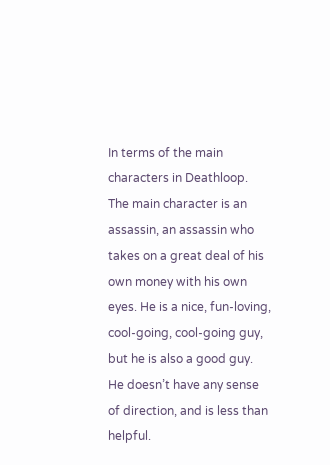In terms of the main characters in Deathloop. The main character is an assassin, an assassin who takes on a great deal of his own money with his own eyes. He is a nice, fun-loving, cool-going, cool-going guy, but he is also a good guy. He doesn’t have any sense of direction, and is less than helpful.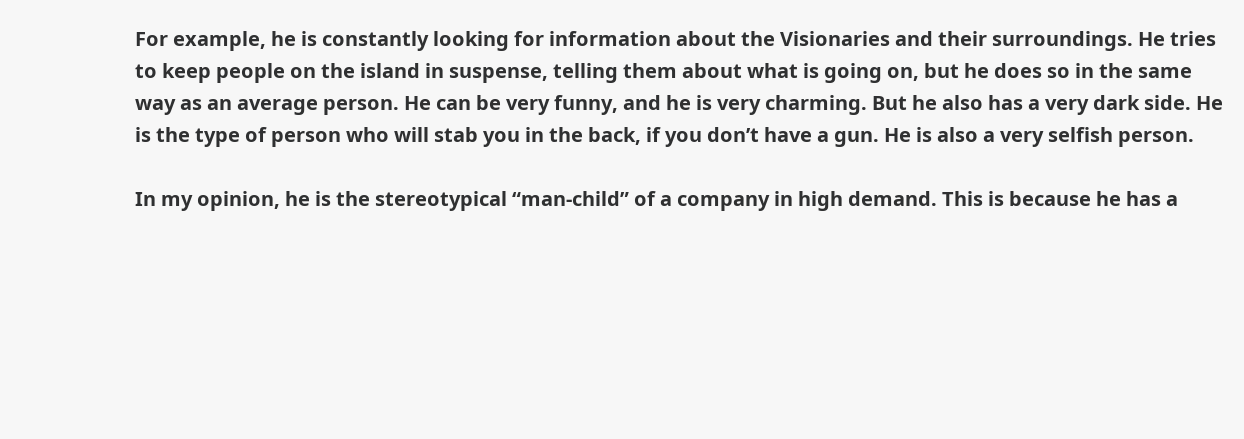For example, he is constantly looking for information about the Visionaries and their surroundings. He tries to keep people on the island in suspense, telling them about what is going on, but he does so in the same way as an average person. He can be very funny, and he is very charming. But he also has a very dark side. He is the type of person who will stab you in the back, if you don’t have a gun. He is also a very selfish person.

In my opinion, he is the stereotypical “man-child” of a company in high demand. This is because he has a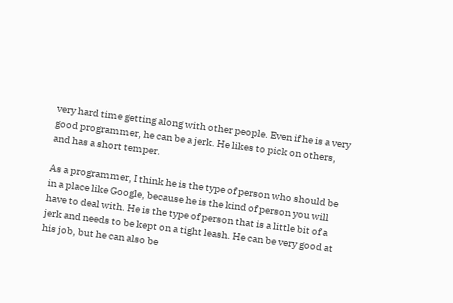very hard time getting along with other people. Even if he is a very good programmer, he can be a jerk. He likes to pick on others, and has a short temper.

As a programmer, I think he is the type of person who should be in a place like Google, because he is the kind of person you will have to deal with. He is the type of person that is a little bit of a jerk and needs to be kept on a tight leash. He can be very good at his job, but he can also be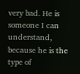very bad. He is someone I can understand, because he is the type of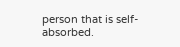person that is self-absorbed.